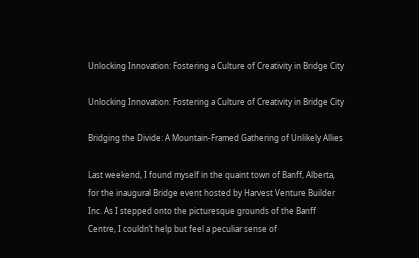Unlocking Innovation: Fostering a Culture of Creativity in Bridge City

Unlocking Innovation: Fostering a Culture of Creativity in Bridge City

Bridging the Divide: A Mountain-Framed Gathering of Unlikely Allies

Last weekend, I found myself in the quaint town of Banff, Alberta, for the inaugural Bridge event hosted by Harvest Venture Builder Inc. As I stepped onto the picturesque grounds of the Banff Centre, I couldn’t help but feel a peculiar sense of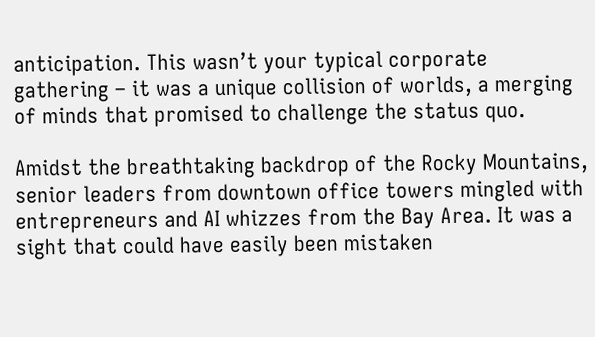anticipation. This wasn’t your typical corporate gathering – it was a unique collision of worlds, a merging of minds that promised to challenge the status quo.

Amidst the breathtaking backdrop of the Rocky Mountains, senior leaders from downtown office towers mingled with entrepreneurs and AI whizzes from the Bay Area. It was a sight that could have easily been mistaken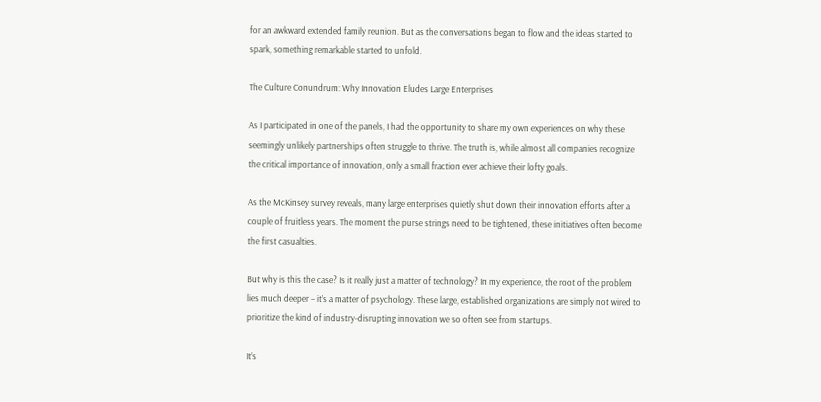for an awkward extended family reunion. But as the conversations began to flow and the ideas started to spark, something remarkable started to unfold.

The Culture Conundrum: Why Innovation Eludes Large Enterprises

As I participated in one of the panels, I had the opportunity to share my own experiences on why these seemingly unlikely partnerships often struggle to thrive. The truth is, while almost all companies recognize the critical importance of innovation, only a small fraction ever achieve their lofty goals.

As the McKinsey survey reveals, many large enterprises quietly shut down their innovation efforts after a couple of fruitless years. The moment the purse strings need to be tightened, these initiatives often become the first casualties.

But why is this the case? Is it really just a matter of technology? In my experience, the root of the problem lies much deeper – it’s a matter of psychology. These large, established organizations are simply not wired to prioritize the kind of industry-disrupting innovation we so often see from startups.

It’s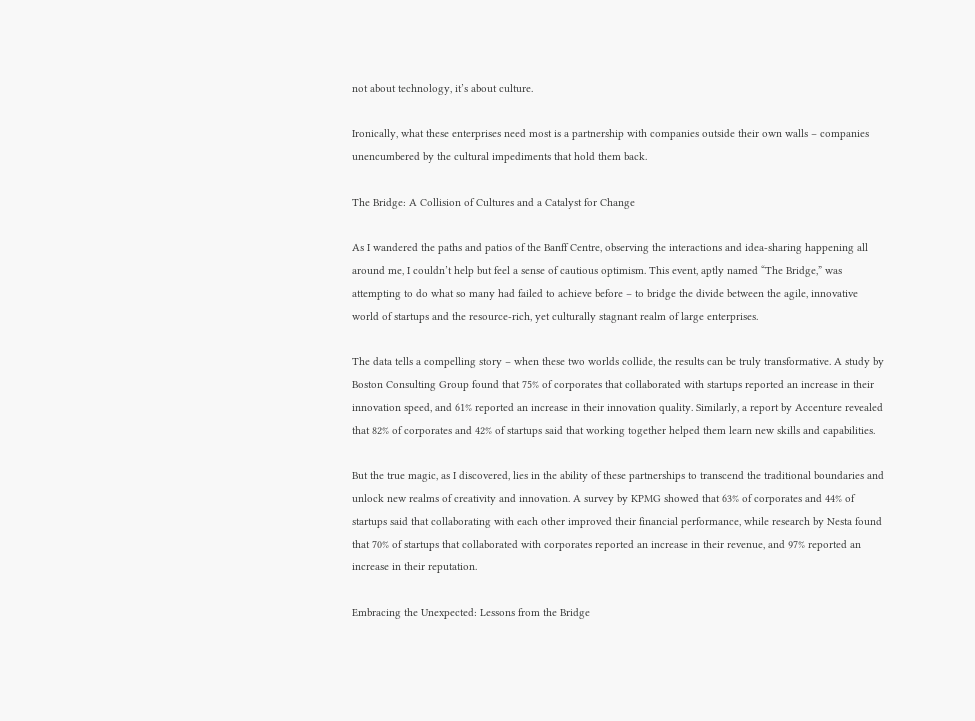not about technology, it’s about culture.

Ironically, what these enterprises need most is a partnership with companies outside their own walls – companies unencumbered by the cultural impediments that hold them back.

The Bridge: A Collision of Cultures and a Catalyst for Change

As I wandered the paths and patios of the Banff Centre, observing the interactions and idea-sharing happening all around me, I couldn’t help but feel a sense of cautious optimism. This event, aptly named “The Bridge,” was attempting to do what so many had failed to achieve before – to bridge the divide between the agile, innovative world of startups and the resource-rich, yet culturally stagnant realm of large enterprises.

The data tells a compelling story – when these two worlds collide, the results can be truly transformative. A study by Boston Consulting Group found that 75% of corporates that collaborated with startups reported an increase in their innovation speed, and 61% reported an increase in their innovation quality. Similarly, a report by Accenture revealed that 82% of corporates and 42% of startups said that working together helped them learn new skills and capabilities.

But the true magic, as I discovered, lies in the ability of these partnerships to transcend the traditional boundaries and unlock new realms of creativity and innovation. A survey by KPMG showed that 63% of corporates and 44% of startups said that collaborating with each other improved their financial performance, while research by Nesta found that 70% of startups that collaborated with corporates reported an increase in their revenue, and 97% reported an increase in their reputation.

Embracing the Unexpected: Lessons from the Bridge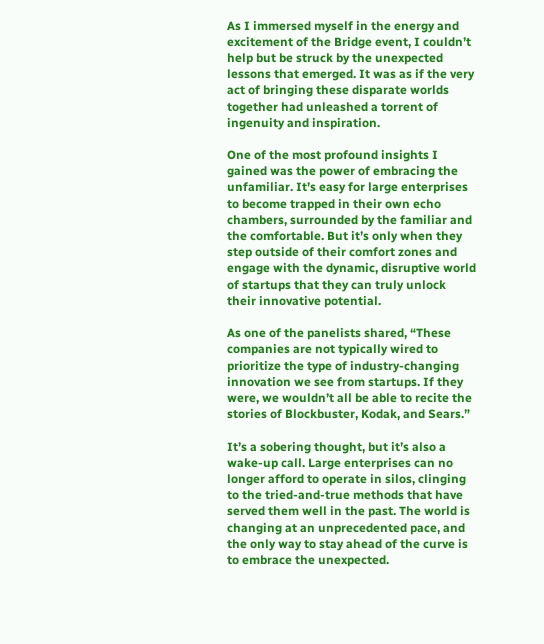As I immersed myself in the energy and excitement of the Bridge event, I couldn’t help but be struck by the unexpected lessons that emerged. It was as if the very act of bringing these disparate worlds together had unleashed a torrent of ingenuity and inspiration.

One of the most profound insights I gained was the power of embracing the unfamiliar. It’s easy for large enterprises to become trapped in their own echo chambers, surrounded by the familiar and the comfortable. But it’s only when they step outside of their comfort zones and engage with the dynamic, disruptive world of startups that they can truly unlock their innovative potential.

As one of the panelists shared, “These companies are not typically wired to prioritize the type of industry-changing innovation we see from startups. If they were, we wouldn’t all be able to recite the stories of Blockbuster, Kodak, and Sears.”

It’s a sobering thought, but it’s also a wake-up call. Large enterprises can no longer afford to operate in silos, clinging to the tried-and-true methods that have served them well in the past. The world is changing at an unprecedented pace, and the only way to stay ahead of the curve is to embrace the unexpected.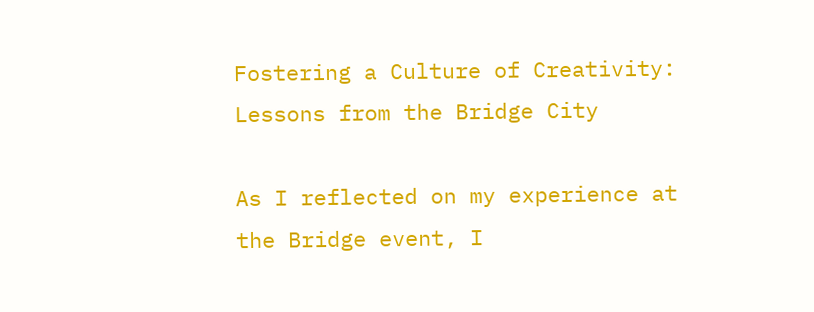Fostering a Culture of Creativity: Lessons from the Bridge City

As I reflected on my experience at the Bridge event, I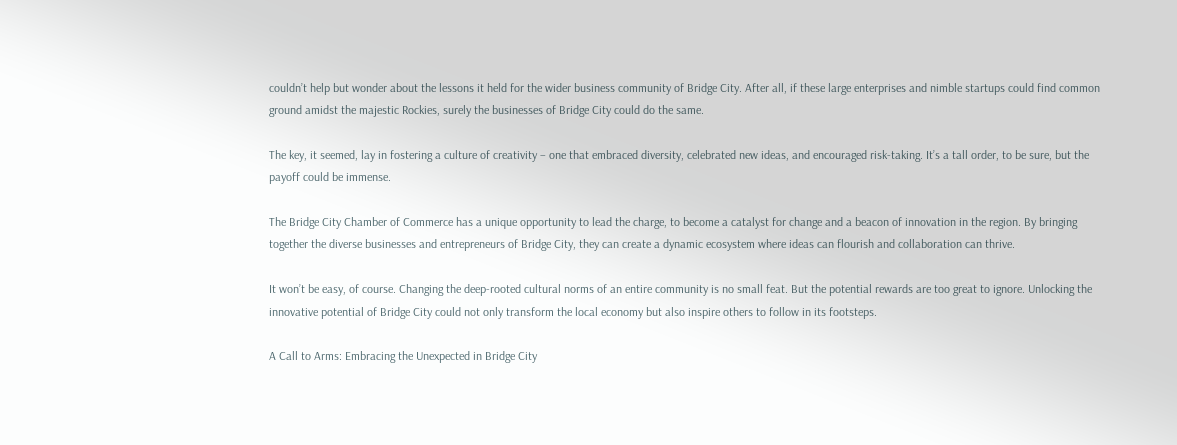couldn’t help but wonder about the lessons it held for the wider business community of Bridge City. After all, if these large enterprises and nimble startups could find common ground amidst the majestic Rockies, surely the businesses of Bridge City could do the same.

The key, it seemed, lay in fostering a culture of creativity – one that embraced diversity, celebrated new ideas, and encouraged risk-taking. It’s a tall order, to be sure, but the payoff could be immense.

The Bridge City Chamber of Commerce has a unique opportunity to lead the charge, to become a catalyst for change and a beacon of innovation in the region. By bringing together the diverse businesses and entrepreneurs of Bridge City, they can create a dynamic ecosystem where ideas can flourish and collaboration can thrive.

It won’t be easy, of course. Changing the deep-rooted cultural norms of an entire community is no small feat. But the potential rewards are too great to ignore. Unlocking the innovative potential of Bridge City could not only transform the local economy but also inspire others to follow in its footsteps.

A Call to Arms: Embracing the Unexpected in Bridge City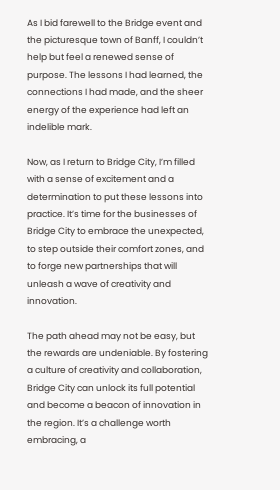As I bid farewell to the Bridge event and the picturesque town of Banff, I couldn’t help but feel a renewed sense of purpose. The lessons I had learned, the connections I had made, and the sheer energy of the experience had left an indelible mark.

Now, as I return to Bridge City, I’m filled with a sense of excitement and a determination to put these lessons into practice. It’s time for the businesses of Bridge City to embrace the unexpected, to step outside their comfort zones, and to forge new partnerships that will unleash a wave of creativity and innovation.

The path ahead may not be easy, but the rewards are undeniable. By fostering a culture of creativity and collaboration, Bridge City can unlock its full potential and become a beacon of innovation in the region. It’s a challenge worth embracing, a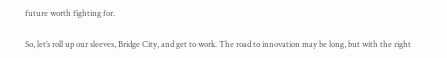future worth fighting for.

So, let’s roll up our sleeves, Bridge City, and get to work. The road to innovation may be long, but with the right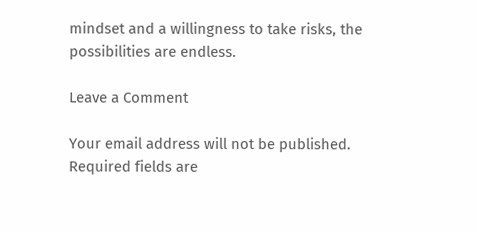mindset and a willingness to take risks, the possibilities are endless.

Leave a Comment

Your email address will not be published. Required fields are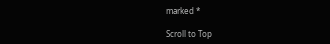marked *

Scroll to Top